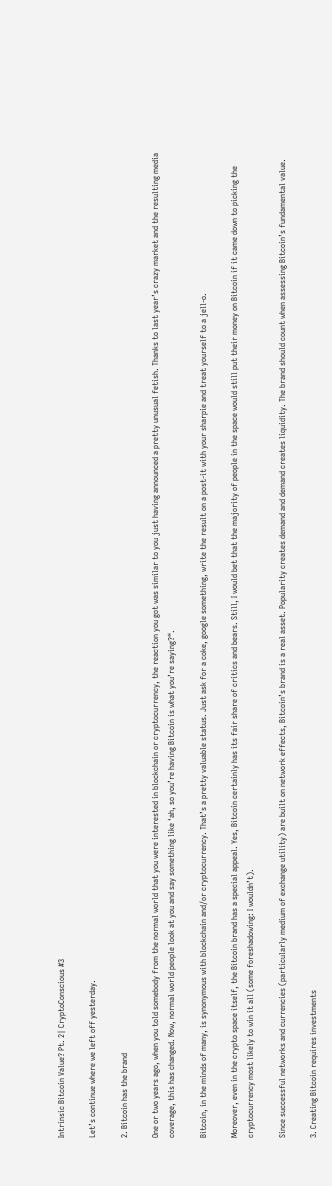Intrinsic Bitcoin Value? Pt. 2| CryptoConscious #3

Let’s continue where we left off yesterday.

2. Bitcoin has the brand

One or two years ago, when you told somebody from the normal world that you were interested in blockchain or cryptocurrency, the reaction you got was similar to you just having announced a pretty unusual fetish. Thanks to last year’s crazy market and the resulting media coverage, this has changed. Now, normal world people look at you and say something like ‘ah, so you’re having Bitcoin is what you’re saying?“.

Bitcoin, in the minds of many, is synonymous with blockchain and/or cryptocurrency. That’s a pretty valuable status. Just ask for a coke, google something, write the result on a post-it with your sharpie and treat yourself to a jell-o.

Moreover, even in the crypto space itself, the Bitcoin brand has a special appeal. Yes, Bitcoin certainly has its fair share of critics and bears. Still, I would bet that the majority of people in the space would still put their money on Bitcoin if it came down to picking the cryptocurrency most likely to win it all (some foreshadowing: I wouldn’t).

Since successful networks and currencies (particularly medium of exchange utility) are built on network effects, Bitcoin’s brand is a real asset. Popularity creates demand and demand creates liquidity. The brand should count when assessing Bitcoin’s fundamental value.

3. Creating Bitcoin requires investments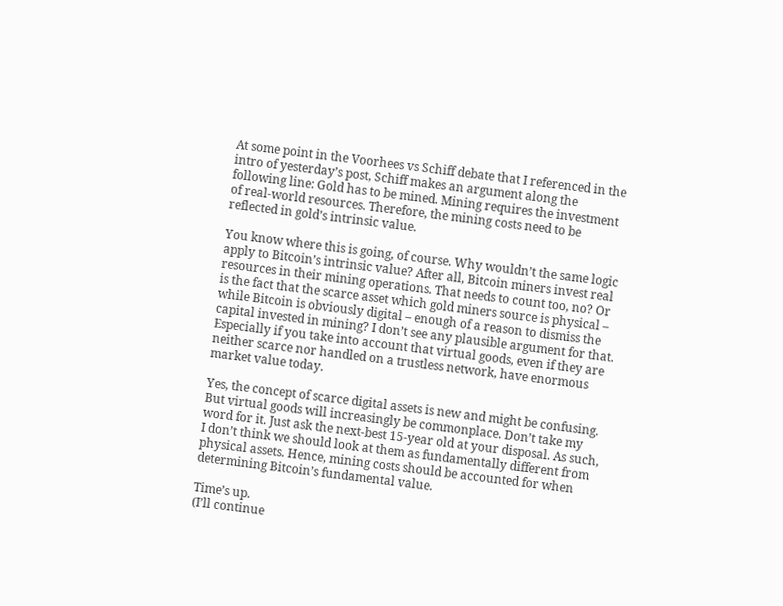At some point in the Voorhees vs Schiff debate that I referenced in the intro of yesterday’s post, Schiff makes an argument along the following line: Gold has to be mined. Mining requires the investment of real-world resources. Therefore, the mining costs need to be reflected in gold’s intrinsic value.

You know where this is going, of course. Why wouldn’t the same logic apply to Bitcoin’s intrinsic value? After all, Bitcoin miners invest real resources in their mining operations. That needs to count too, no? Or is the fact that the scarce asset which gold miners source is physical – while Bitcoin is obviously digital – enough of a reason to dismiss the capital invested in mining? I don’t see any plausible argument for that. Especially if you take into account that virtual goods, even if they are neither scarce nor handled on a trustless network, have enormous market value today.

Yes, the concept of scarce digital assets is new and might be confusing. But virtual goods will increasingly be commonplace. Don’t take my word for it. Just ask the next-best 15-year old at your disposal. As such, I don’t think we should look at them as fundamentally different from physical assets. Hence, mining costs should be accounted for when determining Bitcoin’s fundamental value.

Time’s up.
(I’ll continue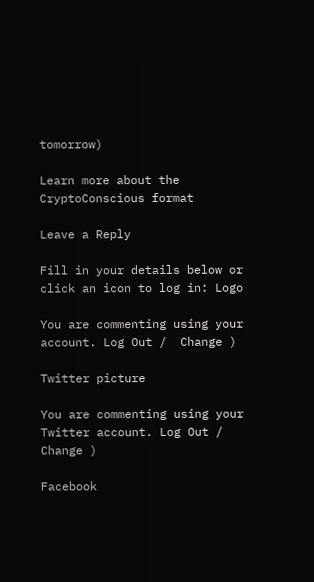tomorrow)

Learn more about the CryptoConscious format

Leave a Reply

Fill in your details below or click an icon to log in: Logo

You are commenting using your account. Log Out /  Change )

Twitter picture

You are commenting using your Twitter account. Log Out /  Change )

Facebook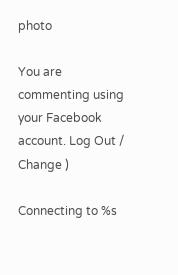photo

You are commenting using your Facebook account. Log Out /  Change )

Connecting to %s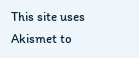This site uses Akismet to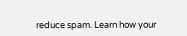reduce spam. Learn how your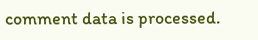comment data is processed.